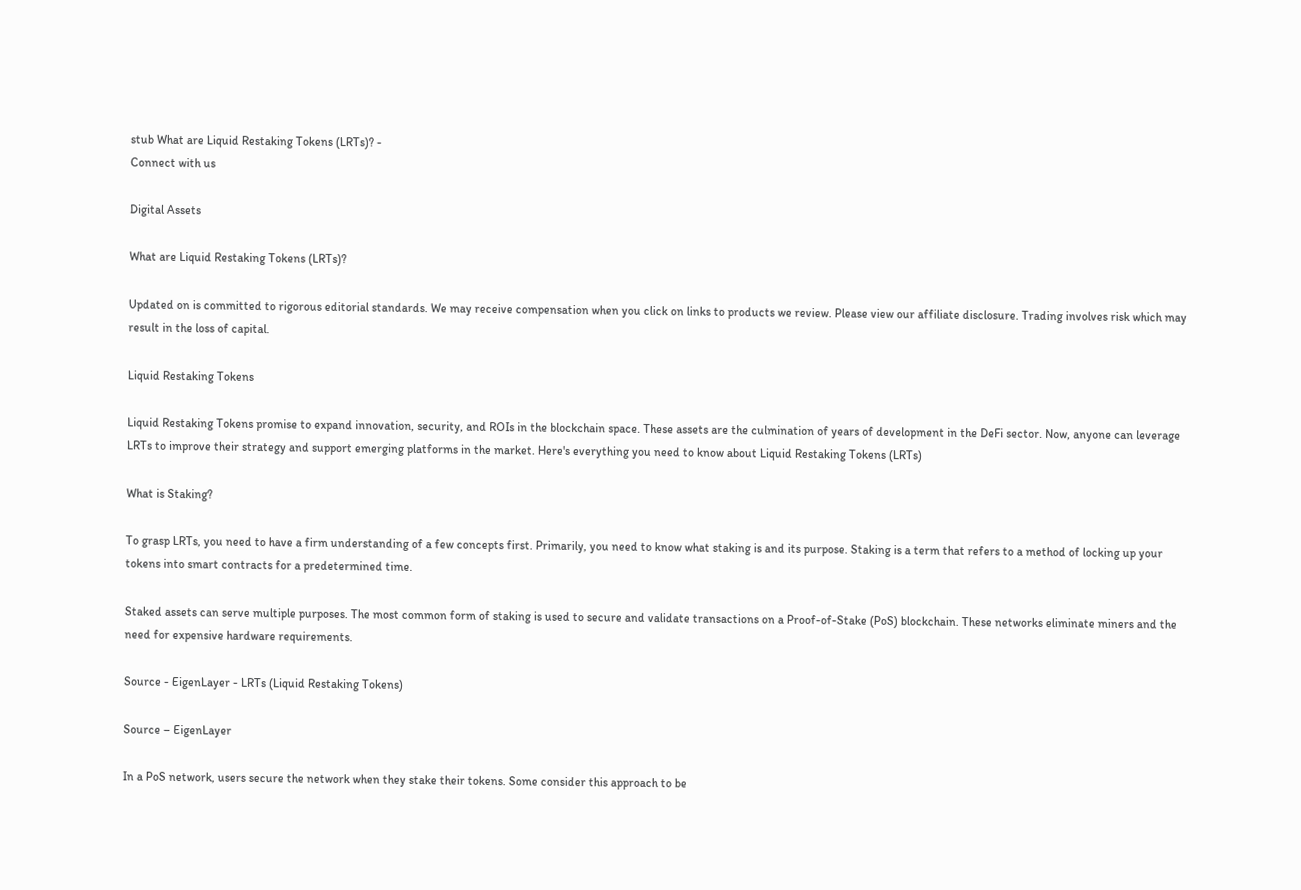stub What are Liquid Restaking Tokens (LRTs)? -
Connect with us

Digital Assets

What are Liquid Restaking Tokens (LRTs)?

Updated on is committed to rigorous editorial standards. We may receive compensation when you click on links to products we review. Please view our affiliate disclosure. Trading involves risk which may result in the loss of capital.

Liquid Restaking Tokens

Liquid Restaking Tokens promise to expand innovation, security, and ROIs in the blockchain space. These assets are the culmination of years of development in the DeFi sector. Now, anyone can leverage LRTs to improve their strategy and support emerging platforms in the market. Here's everything you need to know about Liquid Restaking Tokens (LRTs)

What is Staking?

To grasp LRTs, you need to have a firm understanding of a few concepts first. Primarily, you need to know what staking is and its purpose. Staking is a term that refers to a method of locking up your tokens into smart contracts for a predetermined time.

Staked assets can serve multiple purposes. The most common form of staking is used to secure and validate transactions on a Proof-of-Stake (PoS) blockchain. These networks eliminate miners and the need for expensive hardware requirements.

Source - EigenLayer - LRTs (Liquid Restaking Tokens)

Source – EigenLayer

In a PoS network, users secure the network when they stake their tokens. Some consider this approach to be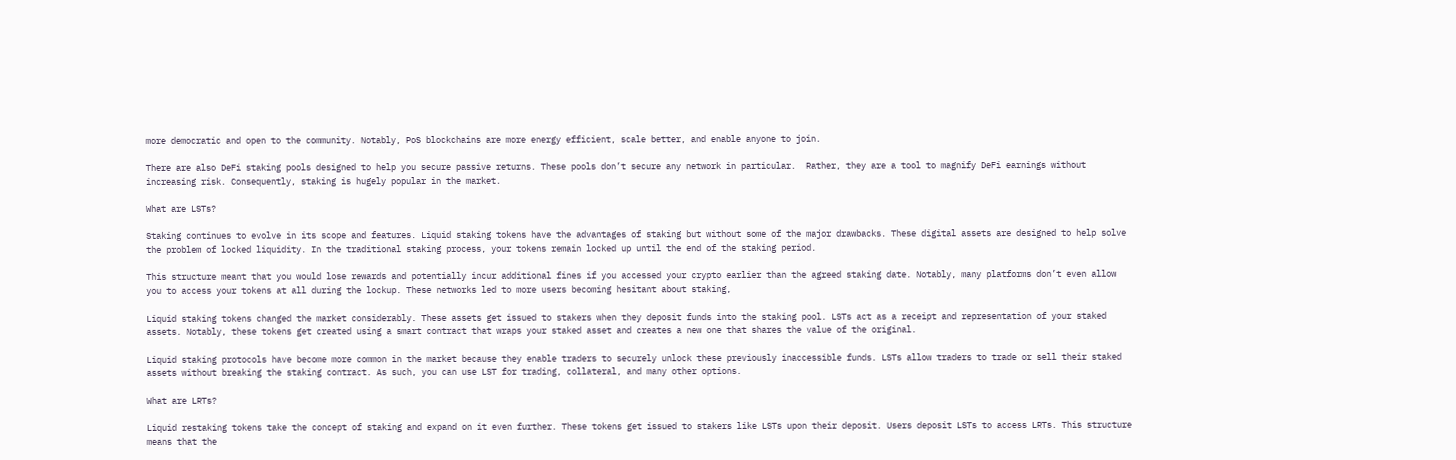more democratic and open to the community. Notably, PoS blockchains are more energy efficient, scale better, and enable anyone to join.

There are also DeFi staking pools designed to help you secure passive returns. These pools don’t secure any network in particular.  Rather, they are a tool to magnify DeFi earnings without increasing risk. Consequently, staking is hugely popular in the market.

What are LSTs?

Staking continues to evolve in its scope and features. Liquid staking tokens have the advantages of staking but without some of the major drawbacks. These digital assets are designed to help solve the problem of locked liquidity. In the traditional staking process, your tokens remain locked up until the end of the staking period.

This structure meant that you would lose rewards and potentially incur additional fines if you accessed your crypto earlier than the agreed staking date. Notably, many platforms don’t even allow you to access your tokens at all during the lockup. These networks led to more users becoming hesitant about staking,

Liquid staking tokens changed the market considerably. These assets get issued to stakers when they deposit funds into the staking pool. LSTs act as a receipt and representation of your staked assets. Notably, these tokens get created using a smart contract that wraps your staked asset and creates a new one that shares the value of the original.

Liquid staking protocols have become more common in the market because they enable traders to securely unlock these previously inaccessible funds. LSTs allow traders to trade or sell their staked assets without breaking the staking contract. As such, you can use LST for trading, collateral, and many other options.

What are LRTs?

Liquid restaking tokens take the concept of staking and expand on it even further. These tokens get issued to stakers like LSTs upon their deposit. Users deposit LSTs to access LRTs. This structure means that the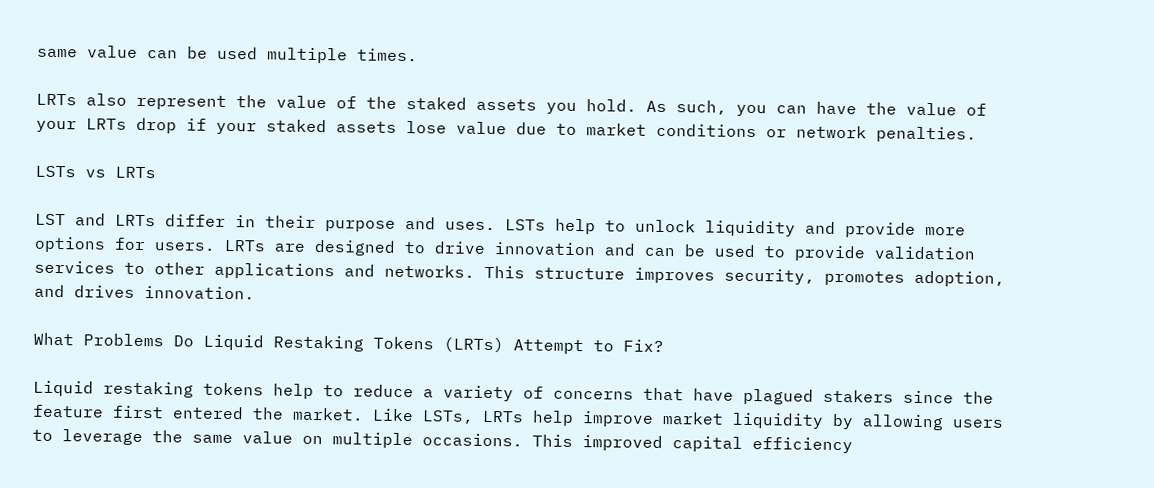same value can be used multiple times.

LRTs also represent the value of the staked assets you hold. As such, you can have the value of your LRTs drop if your staked assets lose value due to market conditions or network penalties.

LSTs vs LRTs

LST and LRTs differ in their purpose and uses. LSTs help to unlock liquidity and provide more options for users. LRTs are designed to drive innovation and can be used to provide validation services to other applications and networks. This structure improves security, promotes adoption, and drives innovation.

What Problems Do Liquid Restaking Tokens (LRTs) Attempt to Fix?

Liquid restaking tokens help to reduce a variety of concerns that have plagued stakers since the feature first entered the market. Like LSTs, LRTs help improve market liquidity by allowing users to leverage the same value on multiple occasions. This improved capital efficiency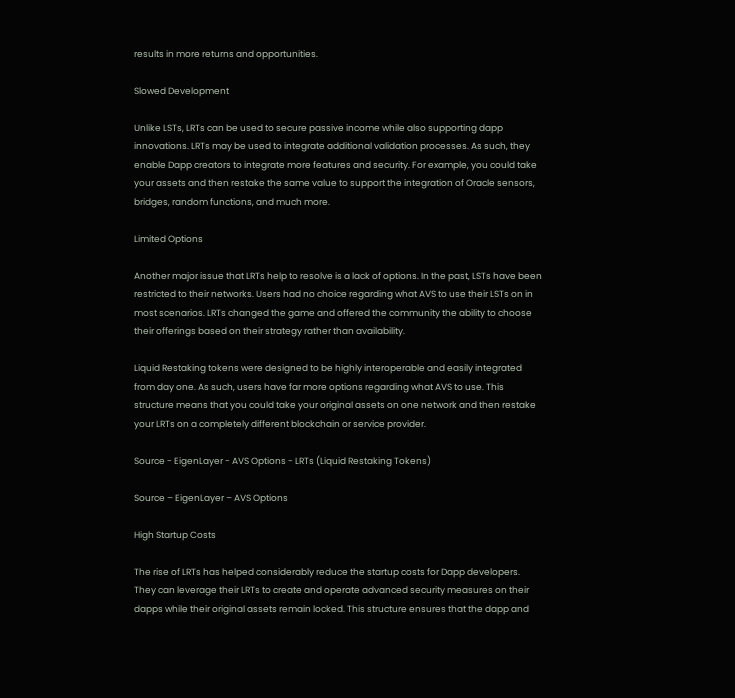results in more returns and opportunities.

Slowed Development

Unlike LSTs, LRTs can be used to secure passive income while also supporting dapp innovations. LRTs may be used to integrate additional validation processes. As such, they enable Dapp creators to integrate more features and security. For example, you could take your assets and then restake the same value to support the integration of Oracle sensors, bridges, random functions, and much more.

Limited Options

Another major issue that LRTs help to resolve is a lack of options. In the past, LSTs have been restricted to their networks. Users had no choice regarding what AVS to use their LSTs on in most scenarios. LRTs changed the game and offered the community the ability to choose their offerings based on their strategy rather than availability.

Liquid Restaking tokens were designed to be highly interoperable and easily integrated from day one. As such, users have far more options regarding what AVS to use. This structure means that you could take your original assets on one network and then restake your LRTs on a completely different blockchain or service provider.

Source - EigenLayer - AVS Options - LRTs (Liquid Restaking Tokens)

Source – EigenLayer – AVS Options

High Startup Costs

The rise of LRTs has helped considerably reduce the startup costs for Dapp developers. They can leverage their LRTs to create and operate advanced security measures on their dapps while their original assets remain locked. This structure ensures that the dapp and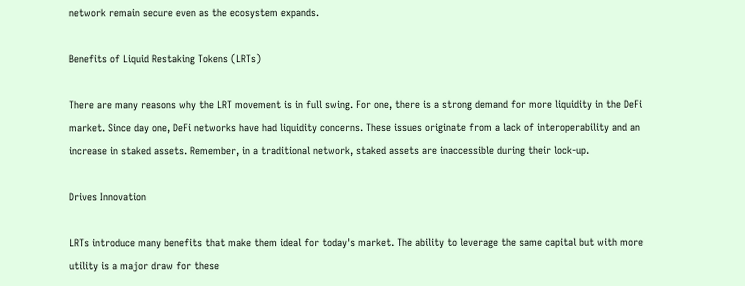network remain secure even as the ecosystem expands.

Benefits of Liquid Restaking Tokens (LRTs)

There are many reasons why the LRT movement is in full swing. For one, there is a strong demand for more liquidity in the DeFi market. Since day one, DeFi networks have had liquidity concerns. These issues originate from a lack of interoperability and an increase in staked assets. Remember, in a traditional network, staked assets are inaccessible during their lock-up.

Drives Innovation

LRTs introduce many benefits that make them ideal for today's market. The ability to leverage the same capital but with more utility is a major draw for these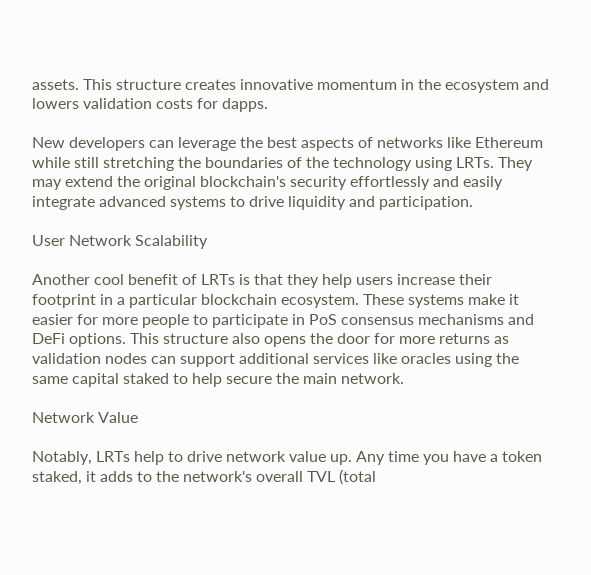assets. This structure creates innovative momentum in the ecosystem and lowers validation costs for dapps.

New developers can leverage the best aspects of networks like Ethereum while still stretching the boundaries of the technology using LRTs. They may extend the original blockchain's security effortlessly and easily integrate advanced systems to drive liquidity and participation.

User Network Scalability

Another cool benefit of LRTs is that they help users increase their footprint in a particular blockchain ecosystem. These systems make it easier for more people to participate in PoS consensus mechanisms and DeFi options. This structure also opens the door for more returns as validation nodes can support additional services like oracles using the same capital staked to help secure the main network.

Network Value

Notably, LRTs help to drive network value up. Any time you have a token staked, it adds to the network's overall TVL (total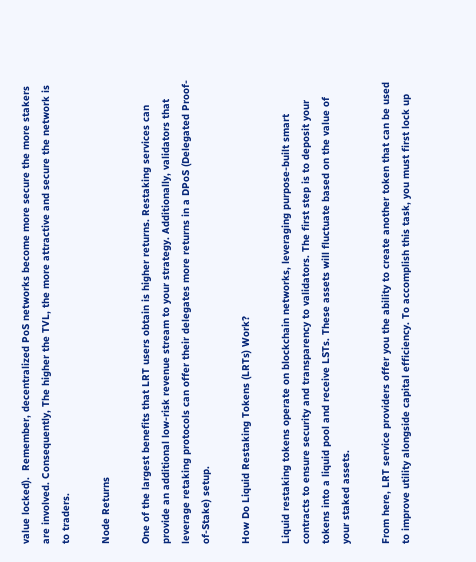value locked).  Remember, decentralized PoS networks become more secure the more stakers are involved. Consequently, The higher the TVL, the more attractive and secure the network is to traders.

Node Returns

One of the largest benefits that LRT users obtain is higher returns. Restaking services can provide an additional low-risk revenue stream to your strategy. Additionally, validators that leverage retaking protocols can offer their delegates more returns in a DPoS (Delegated Proof-of-Stake) setup.

How Do Liquid Restaking Tokens (LRTs) Work?

Liquid restaking tokens operate on blockchain networks, leveraging purpose-built smart contracts to ensure security and transparency to validators. The first step is to deposit your tokens into a liquid pool and receive LSTs. These assets will fluctuate based on the value of your staked assets.

From here, LRT service providers offer you the ability to create another token that can be used to improve utility alongside capital efficiency. To accomplish this task, you must first lock up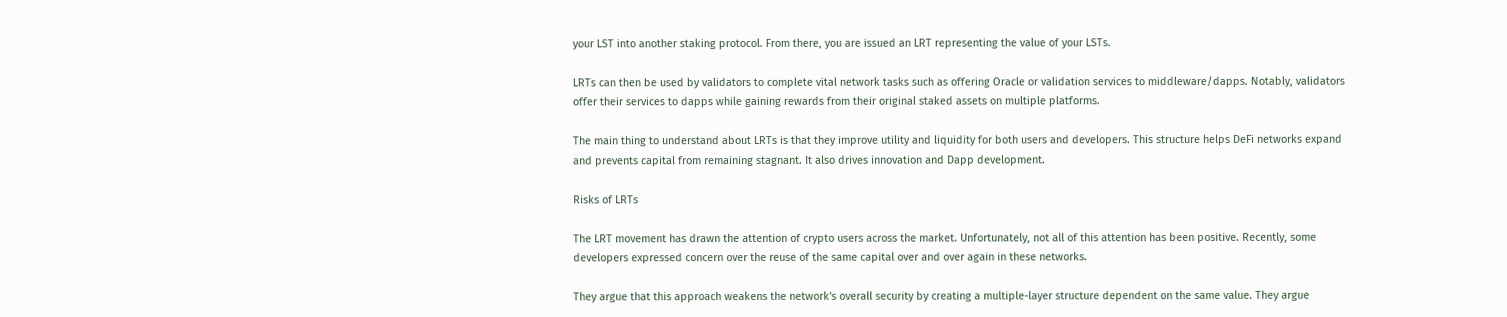your LST into another staking protocol. From there, you are issued an LRT representing the value of your LSTs.

LRTs can then be used by validators to complete vital network tasks such as offering Oracle or validation services to middleware/dapps. Notably, validators offer their services to dapps while gaining rewards from their original staked assets on multiple platforms.

The main thing to understand about LRTs is that they improve utility and liquidity for both users and developers. This structure helps DeFi networks expand and prevents capital from remaining stagnant. It also drives innovation and Dapp development.

Risks of LRTs

The LRT movement has drawn the attention of crypto users across the market. Unfortunately, not all of this attention has been positive. Recently, some developers expressed concern over the reuse of the same capital over and over again in these networks.

They argue that this approach weakens the network's overall security by creating a multiple-layer structure dependent on the same value. They argue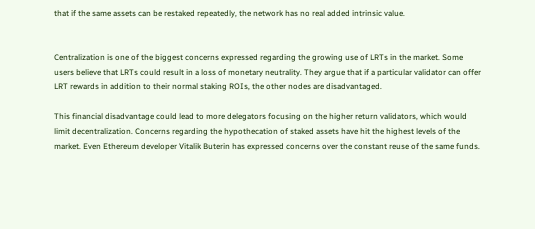that if the same assets can be restaked repeatedly, the network has no real added intrinsic value.


Centralization is one of the biggest concerns expressed regarding the growing use of LRTs in the market. Some users believe that LRTs could result in a loss of monetary neutrality. They argue that if a particular validator can offer LRT rewards in addition to their normal staking ROIs, the other nodes are disadvantaged.

This financial disadvantage could lead to more delegators focusing on the higher return validators, which would limit decentralization. Concerns regarding the hypothecation of staked assets have hit the highest levels of the market. Even Ethereum developer Vitalik Buterin has expressed concerns over the constant reuse of the same funds.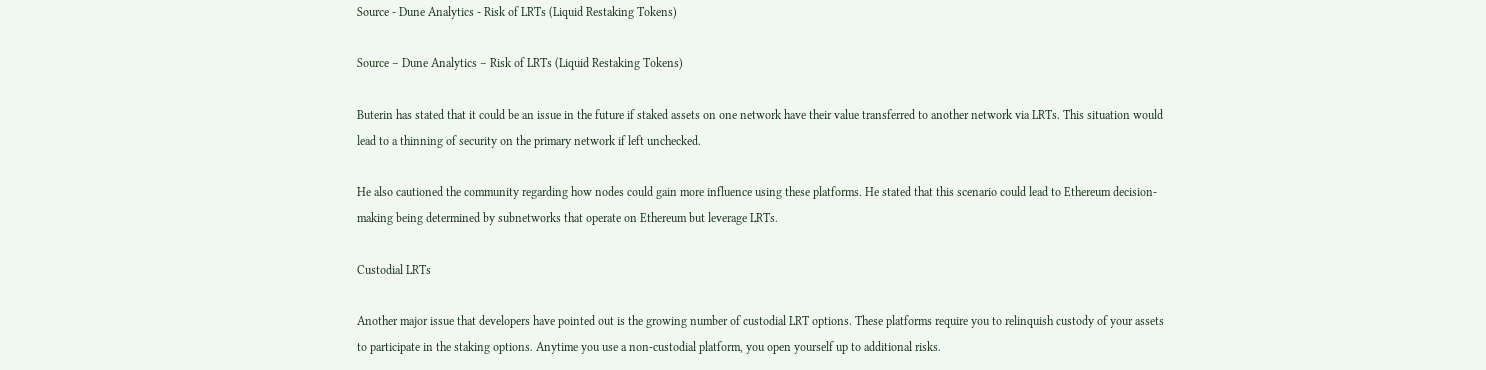Source - Dune Analytics - Risk of LRTs (Liquid Restaking Tokens)

Source – Dune Analytics – Risk of LRTs (Liquid Restaking Tokens)

Buterin has stated that it could be an issue in the future if staked assets on one network have their value transferred to another network via LRTs. This situation would lead to a thinning of security on the primary network if left unchecked.

He also cautioned the community regarding how nodes could gain more influence using these platforms. He stated that this scenario could lead to Ethereum decision-making being determined by subnetworks that operate on Ethereum but leverage LRTs.

Custodial LRTs

Another major issue that developers have pointed out is the growing number of custodial LRT options. These platforms require you to relinquish custody of your assets to participate in the staking options. Anytime you use a non-custodial platform, you open yourself up to additional risks.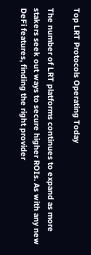Top LRT Protocols Operating Today

The number of LRT platforms continues to expand as more stakers seek out ways to secure higher ROIs. As with any new DeFi features, finding the right provider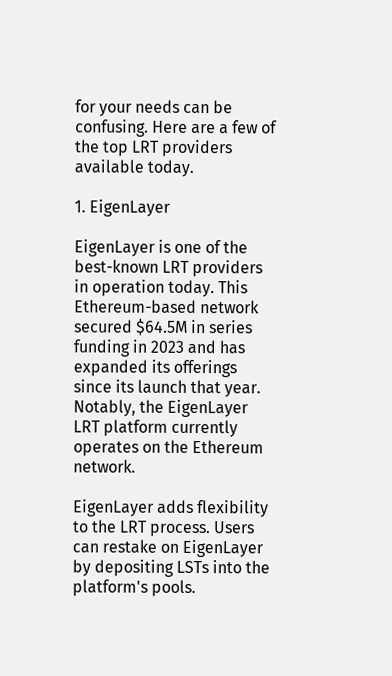for your needs can be confusing. Here are a few of the top LRT providers available today.

1. EigenLayer

EigenLayer is one of the best-known LRT providers in operation today. This Ethereum-based network secured $64.5M in series funding in 2023 and has expanded its offerings since its launch that year. Notably, the EigenLayer LRT platform currently operates on the Ethereum network.

EigenLayer adds flexibility to the LRT process. Users can restake on EigenLayer by depositing LSTs into the platform's pools.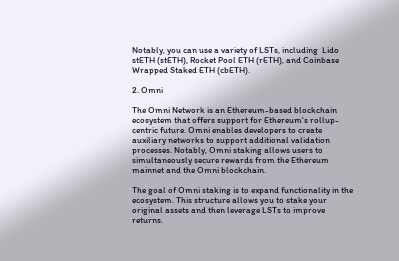Notably, you can use a variety of LSTs, including  Lido stETH (stETH), Rocket Pool ETH (rETH), and Coinbase Wrapped Staked ETH (cbETH).

2. Omni

The Omni Network is an Ethereum-based blockchain ecosystem that offers support for Ethereum's rollup-centric future. Omni enables developers to create auxiliary networks to support additional validation processes. Notably, Omni staking allows users to simultaneously secure rewards from the Ethereum mainnet and the Omni blockchain.

The goal of Omni staking is to expand functionality in the ecosystem. This structure allows you to stake your original assets and then leverage LSTs to improve returns.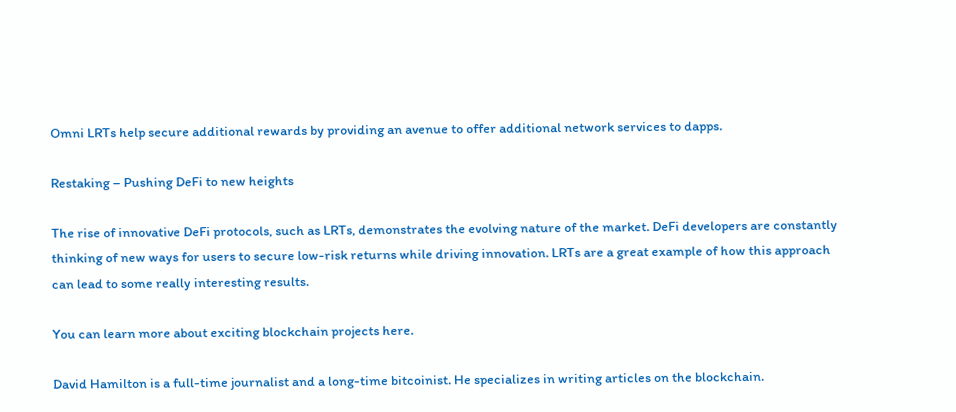Omni LRTs help secure additional rewards by providing an avenue to offer additional network services to dapps.

Restaking – Pushing DeFi to new heights

The rise of innovative DeFi protocols, such as LRTs, demonstrates the evolving nature of the market. DeFi developers are constantly thinking of new ways for users to secure low-risk returns while driving innovation. LRTs are a great example of how this approach can lead to some really interesting results.

You can learn more about exciting blockchain projects here.

David Hamilton is a full-time journalist and a long-time bitcoinist. He specializes in writing articles on the blockchain.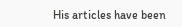His articles have been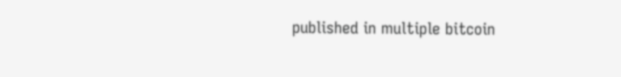published in multiple bitcoin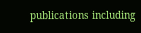publications including